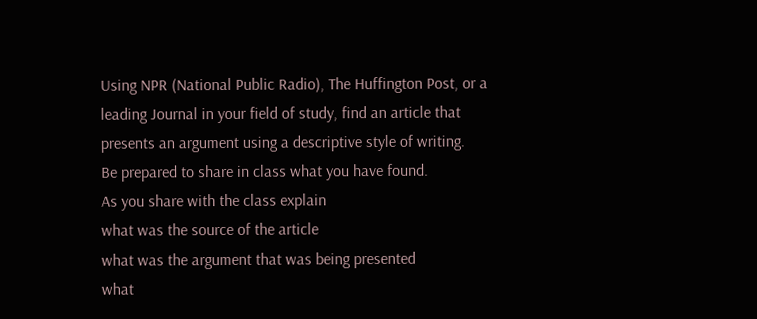Using NPR (National Public Radio), The Huffington Post, or a leading Journal in your field of study, find an article that presents an argument using a descriptive style of writing.
Be prepared to share in class what you have found.
As you share with the class explain
what was the source of the article
what was the argument that was being presented
what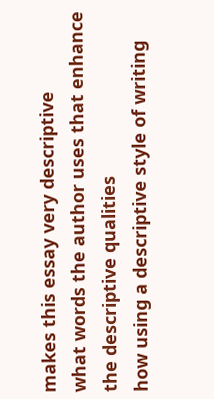makes this essay very descriptive
what words the author uses that enhance the descriptive qualities
how using a descriptive style of writing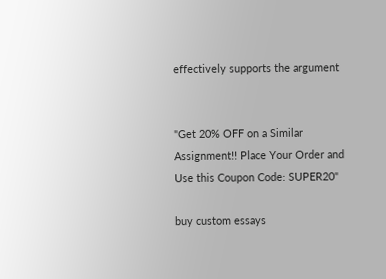effectively supports the argument


"Get 20% OFF on a Similar Assignment!! Place Your Order and Use this Coupon Code: SUPER20"

buy custom essays